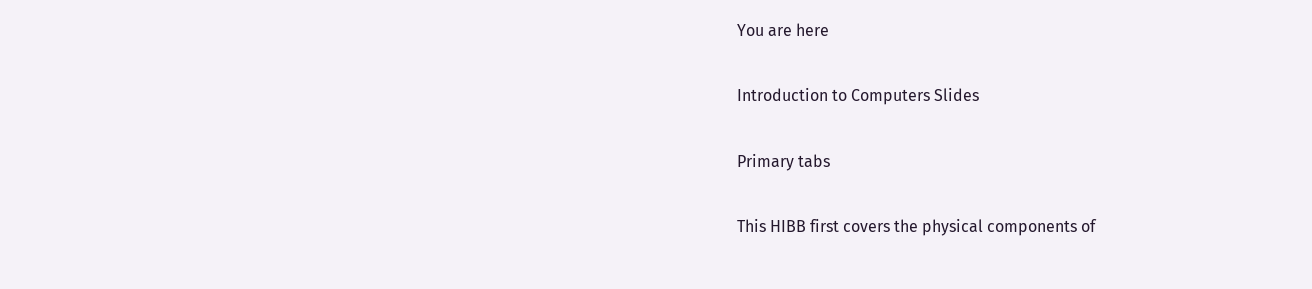You are here

Introduction to Computers Slides

Primary tabs

This HIBB first covers the physical components of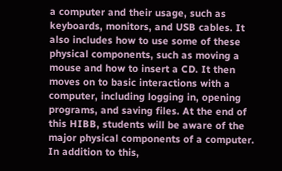a computer and their usage, such as keyboards, monitors, and USB cables. It also includes how to use some of these physical components, such as moving a mouse and how to insert a CD. It then moves on to basic interactions with a computer, including logging in, opening programs, and saving files. At the end of this HIBB, students will be aware of the major physical components of a computer. In addition to this,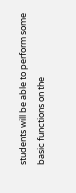students will be able to perform some basic functions on the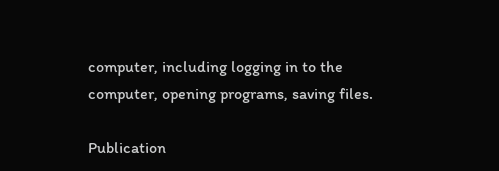computer, including logging in to the computer, opening programs, saving files.

Publication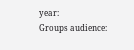year:
Groups audience: